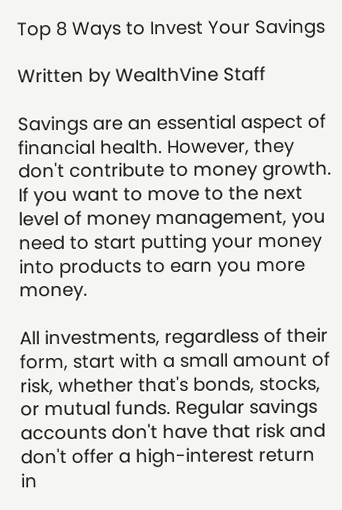Top 8 Ways to Invest Your Savings

Written by WealthVine Staff

Savings are an essential aspect of financial health. However, they don't contribute to money growth. If you want to move to the next level of money management, you need to start putting your money into products to earn you more money.

All investments, regardless of their form, start with a small amount of risk, whether that's bonds, stocks, or mutual funds. Regular savings accounts don't have that risk and don't offer a high-interest return in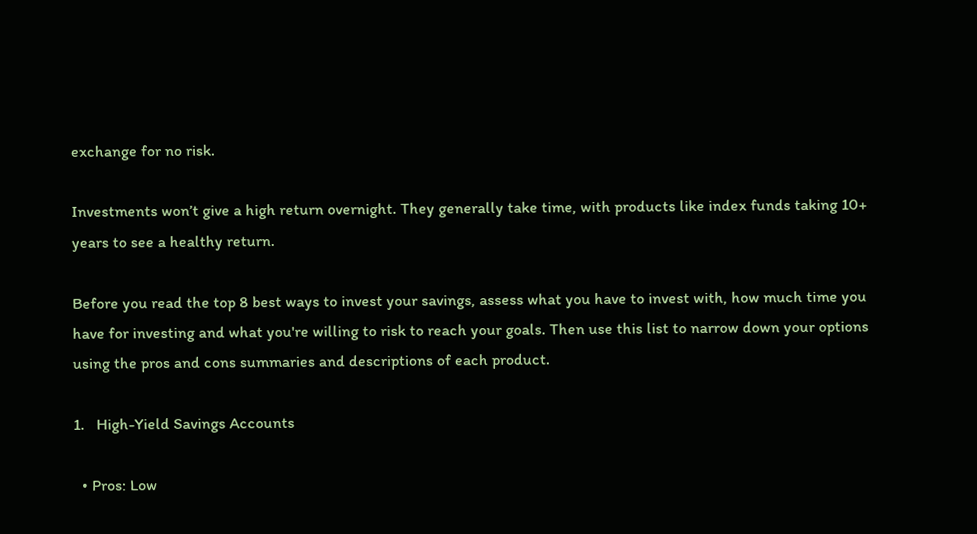exchange for no risk.

Investments won’t give a high return overnight. They generally take time, with products like index funds taking 10+ years to see a healthy return.

Before you read the top 8 best ways to invest your savings, assess what you have to invest with, how much time you have for investing and what you're willing to risk to reach your goals. Then use this list to narrow down your options using the pros and cons summaries and descriptions of each product.

1.   High-Yield Savings Accounts

  • Pros: Low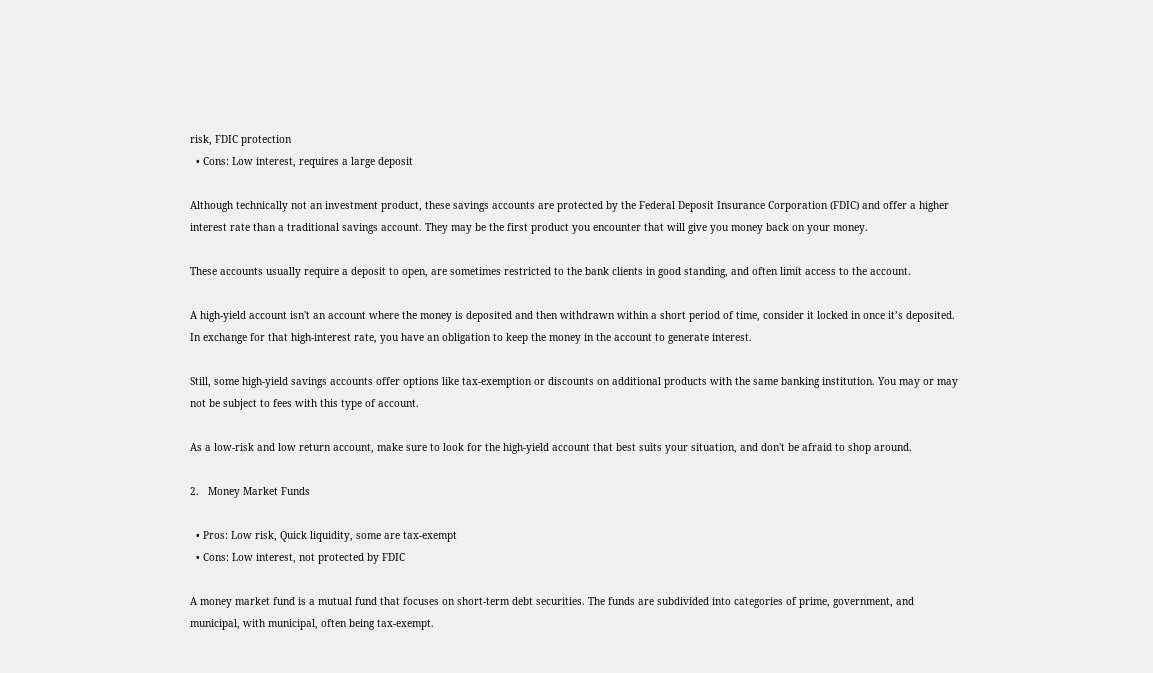risk, FDIC protection
  • Cons: Low interest, requires a large deposit

Although technically not an investment product, these savings accounts are protected by the Federal Deposit Insurance Corporation (FDIC) and offer a higher interest rate than a traditional savings account. They may be the first product you encounter that will give you money back on your money.

These accounts usually require a deposit to open, are sometimes restricted to the bank clients in good standing, and often limit access to the account.

A high-yield account isn't an account where the money is deposited and then withdrawn within a short period of time, consider it locked in once it’s deposited. In exchange for that high-interest rate, you have an obligation to keep the money in the account to generate interest.

Still, some high-yield savings accounts offer options like tax-exemption or discounts on additional products with the same banking institution. You may or may not be subject to fees with this type of account.

As a low-risk and low return account, make sure to look for the high-yield account that best suits your situation, and don't be afraid to shop around.

2.   Money Market Funds

  • Pros: Low risk, Quick liquidity, some are tax-exempt
  • Cons: Low interest, not protected by FDIC

A money market fund is a mutual fund that focuses on short-term debt securities. The funds are subdivided into categories of prime, government, and municipal, with municipal, often being tax-exempt.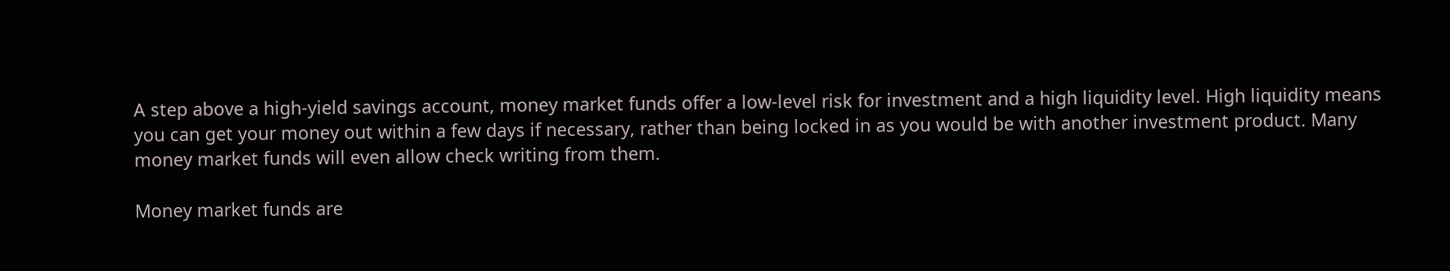A step above a high-yield savings account, money market funds offer a low-level risk for investment and a high liquidity level. High liquidity means you can get your money out within a few days if necessary, rather than being locked in as you would be with another investment product. Many money market funds will even allow check writing from them.

Money market funds are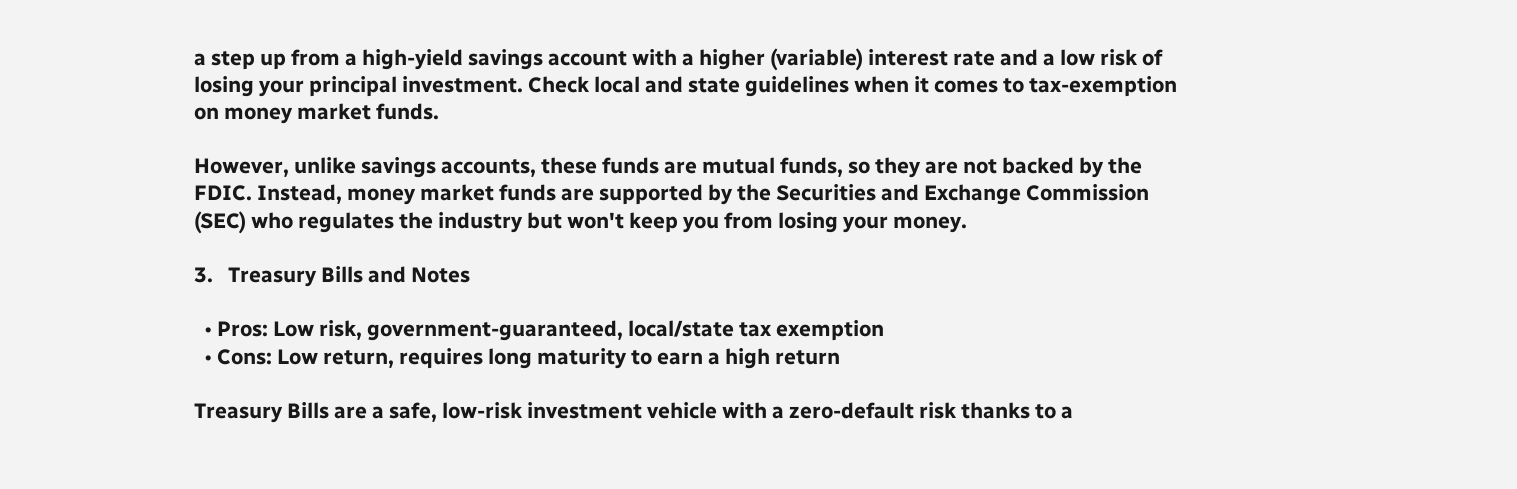a step up from a high-yield savings account with a higher (variable) interest rate and a low risk of losing your principal investment. Check local and state guidelines when it comes to tax-exemption on money market funds.

However, unlike savings accounts, these funds are mutual funds, so they are not backed by the FDIC. Instead, money market funds are supported by the Securities and Exchange Commission (SEC) who regulates the industry but won't keep you from losing your money.

3.   Treasury Bills and Notes

  • Pros: Low risk, government-guaranteed, local/state tax exemption
  • Cons: Low return, requires long maturity to earn a high return

Treasury Bills are a safe, low-risk investment vehicle with a zero-default risk thanks to a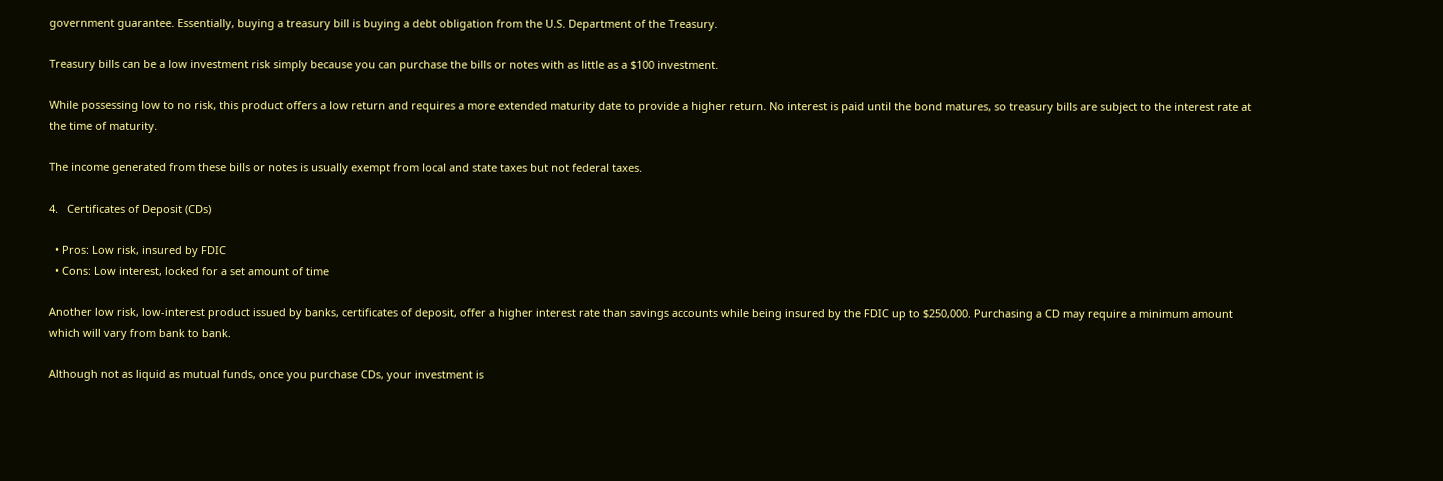government guarantee. Essentially, buying a treasury bill is buying a debt obligation from the U.S. Department of the Treasury.

Treasury bills can be a low investment risk simply because you can purchase the bills or notes with as little as a $100 investment.

While possessing low to no risk, this product offers a low return and requires a more extended maturity date to provide a higher return. No interest is paid until the bond matures, so treasury bills are subject to the interest rate at the time of maturity.

The income generated from these bills or notes is usually exempt from local and state taxes but not federal taxes.

4.   Certificates of Deposit (CDs)

  • Pros: Low risk, insured by FDIC
  • Cons: Low interest, locked for a set amount of time

Another low risk, low-interest product issued by banks, certificates of deposit, offer a higher interest rate than savings accounts while being insured by the FDIC up to $250,000. Purchasing a CD may require a minimum amount which will vary from bank to bank.

Although not as liquid as mutual funds, once you purchase CDs, your investment is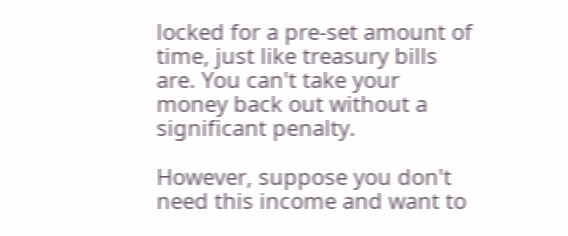locked for a pre-set amount of time, just like treasury bills are. You can't take your money back out without a significant penalty.

However, suppose you don't need this income and want to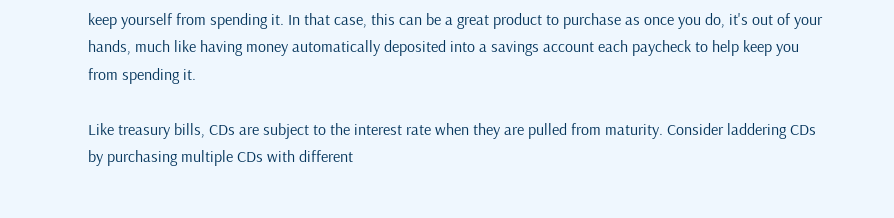keep yourself from spending it. In that case, this can be a great product to purchase as once you do, it's out of your hands, much like having money automatically deposited into a savings account each paycheck to help keep you from spending it.

Like treasury bills, CDs are subject to the interest rate when they are pulled from maturity. Consider laddering CDs by purchasing multiple CDs with different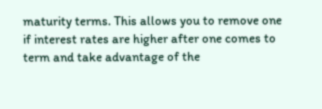maturity terms. This allows you to remove one if interest rates are higher after one comes to term and take advantage of the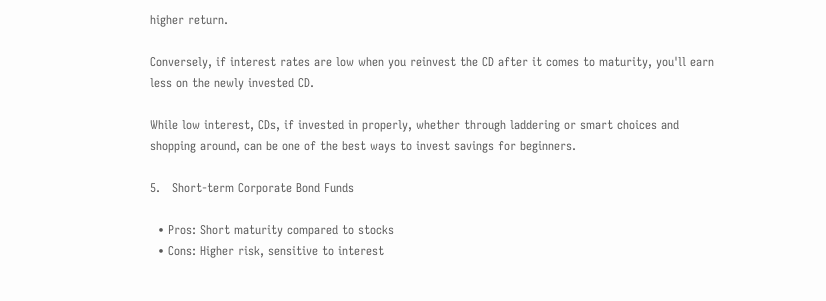higher return.

Conversely, if interest rates are low when you reinvest the CD after it comes to maturity, you'll earn less on the newly invested CD.

While low interest, CDs, if invested in properly, whether through laddering or smart choices and shopping around, can be one of the best ways to invest savings for beginners.

5.   Short-term Corporate Bond Funds

  • Pros: Short maturity compared to stocks
  • Cons: Higher risk, sensitive to interest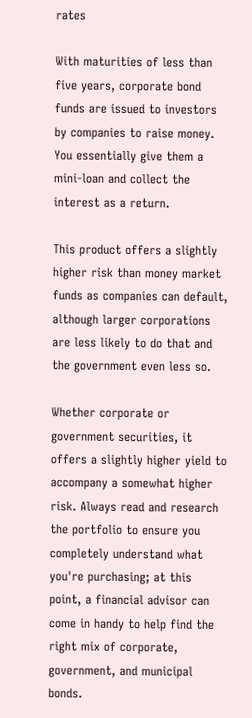rates

With maturities of less than five years, corporate bond funds are issued to investors by companies to raise money. You essentially give them a mini-loan and collect the interest as a return.

This product offers a slightly higher risk than money market funds as companies can default, although larger corporations are less likely to do that and the government even less so.

Whether corporate or government securities, it offers a slightly higher yield to accompany a somewhat higher risk. Always read and research the portfolio to ensure you completely understand what you're purchasing; at this point, a financial advisor can come in handy to help find the right mix of corporate, government, and municipal bonds.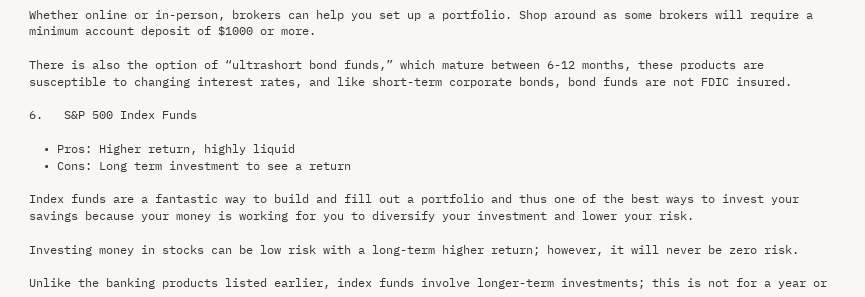Whether online or in-person, brokers can help you set up a portfolio. Shop around as some brokers will require a minimum account deposit of $1000 or more.

There is also the option of “ultrashort bond funds,” which mature between 6-12 months, these products are susceptible to changing interest rates, and like short-term corporate bonds, bond funds are not FDIC insured.

6.   S&P 500 Index Funds

  • Pros: Higher return, highly liquid
  • Cons: Long term investment to see a return

Index funds are a fantastic way to build and fill out a portfolio and thus one of the best ways to invest your savings because your money is working for you to diversify your investment and lower your risk.

Investing money in stocks can be low risk with a long-term higher return; however, it will never be zero risk.

Unlike the banking products listed earlier, index funds involve longer-term investments; this is not for a year or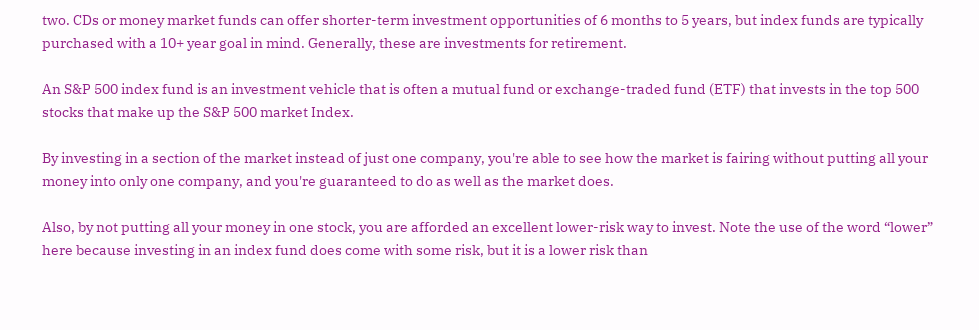two. CDs or money market funds can offer shorter-term investment opportunities of 6 months to 5 years, but index funds are typically purchased with a 10+ year goal in mind. Generally, these are investments for retirement.

An S&P 500 index fund is an investment vehicle that is often a mutual fund or exchange-traded fund (ETF) that invests in the top 500 stocks that make up the S&P 500 market Index.

By investing in a section of the market instead of just one company, you're able to see how the market is fairing without putting all your money into only one company, and you're guaranteed to do as well as the market does.

Also, by not putting all your money in one stock, you are afforded an excellent lower-risk way to invest. Note the use of the word “lower” here because investing in an index fund does come with some risk, but it is a lower risk than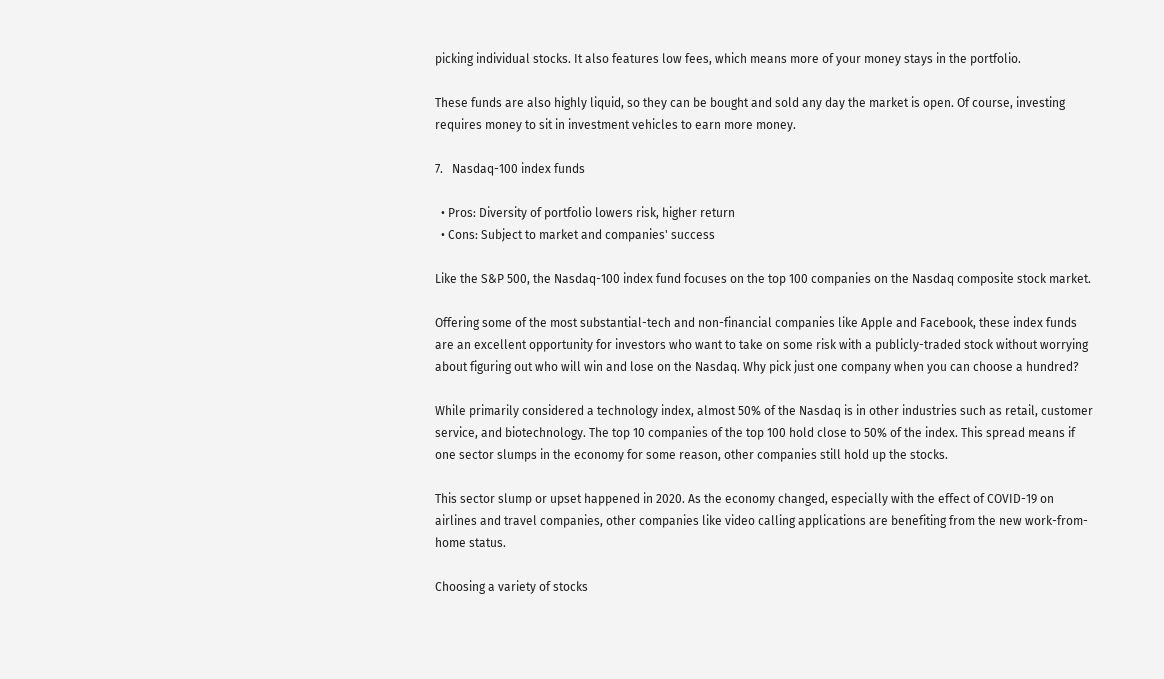picking individual stocks. It also features low fees, which means more of your money stays in the portfolio.

These funds are also highly liquid, so they can be bought and sold any day the market is open. Of course, investing requires money to sit in investment vehicles to earn more money.

7.   Nasdaq-100 index funds

  • Pros: Diversity of portfolio lowers risk, higher return
  • Cons: Subject to market and companies' success

Like the S&P 500, the Nasdaq-100 index fund focuses on the top 100 companies on the Nasdaq composite stock market.

Offering some of the most substantial-tech and non-financial companies like Apple and Facebook, these index funds are an excellent opportunity for investors who want to take on some risk with a publicly-traded stock without worrying about figuring out who will win and lose on the Nasdaq. Why pick just one company when you can choose a hundred?

While primarily considered a technology index, almost 50% of the Nasdaq is in other industries such as retail, customer service, and biotechnology. The top 10 companies of the top 100 hold close to 50% of the index. This spread means if one sector slumps in the economy for some reason, other companies still hold up the stocks.

This sector slump or upset happened in 2020. As the economy changed, especially with the effect of COVID-19 on airlines and travel companies, other companies like video calling applications are benefiting from the new work-from-home status.

Choosing a variety of stocks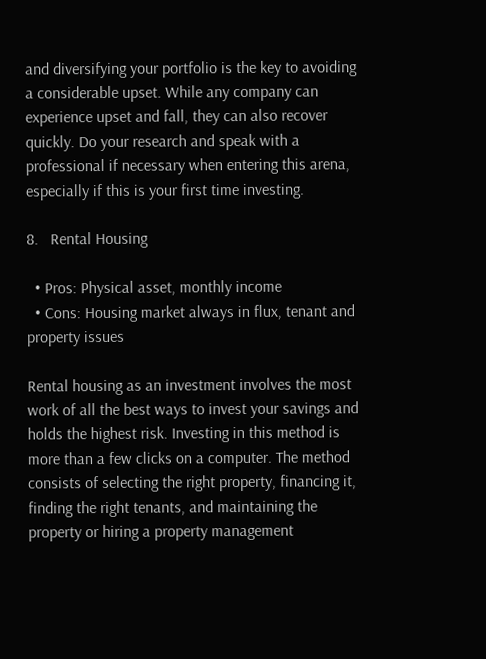and diversifying your portfolio is the key to avoiding a considerable upset. While any company can experience upset and fall, they can also recover quickly. Do your research and speak with a professional if necessary when entering this arena, especially if this is your first time investing.

8.   Rental Housing

  • Pros: Physical asset, monthly income
  • Cons: Housing market always in flux, tenant and property issues

Rental housing as an investment involves the most work of all the best ways to invest your savings and holds the highest risk. Investing in this method is more than a few clicks on a computer. The method consists of selecting the right property, financing it, finding the right tenants, and maintaining the property or hiring a property management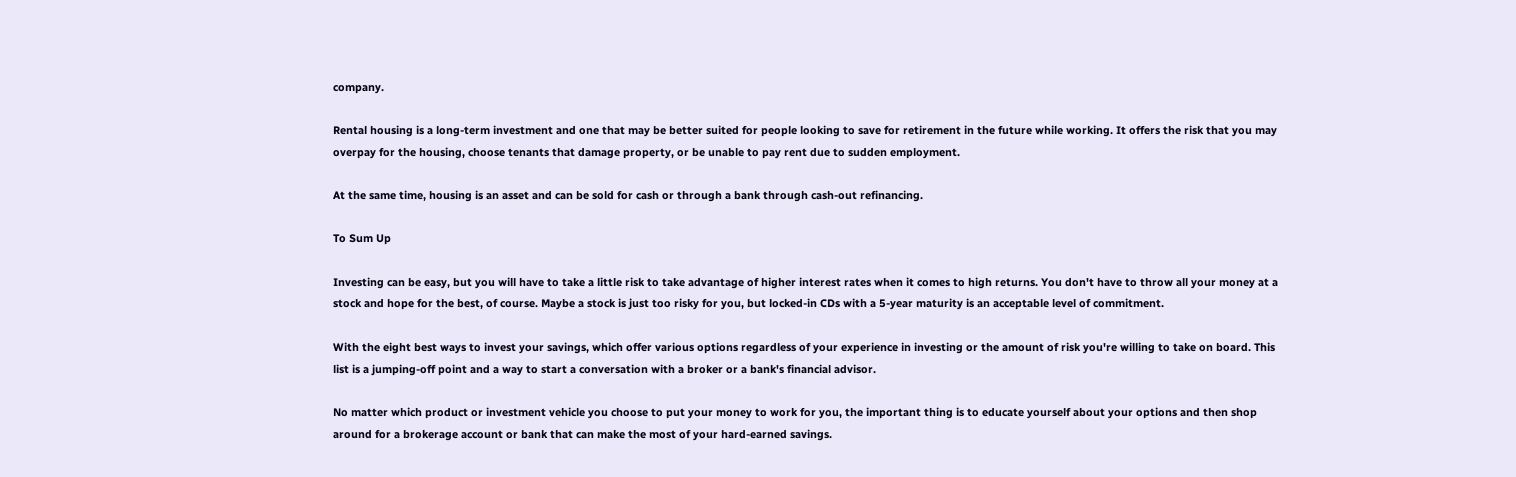company.

Rental housing is a long-term investment and one that may be better suited for people looking to save for retirement in the future while working. It offers the risk that you may overpay for the housing, choose tenants that damage property, or be unable to pay rent due to sudden employment.

At the same time, housing is an asset and can be sold for cash or through a bank through cash-out refinancing.

To Sum Up

Investing can be easy, but you will have to take a little risk to take advantage of higher interest rates when it comes to high returns. You don't have to throw all your money at a stock and hope for the best, of course. Maybe a stock is just too risky for you, but locked-in CDs with a 5-year maturity is an acceptable level of commitment.

With the eight best ways to invest your savings, which offer various options regardless of your experience in investing or the amount of risk you're willing to take on board. This list is a jumping-off point and a way to start a conversation with a broker or a bank's financial advisor.

No matter which product or investment vehicle you choose to put your money to work for you, the important thing is to educate yourself about your options and then shop around for a brokerage account or bank that can make the most of your hard-earned savings.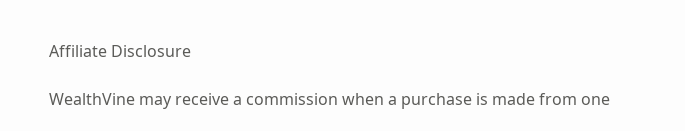Affiliate Disclosure

WealthVine may receive a commission when a purchase is made from one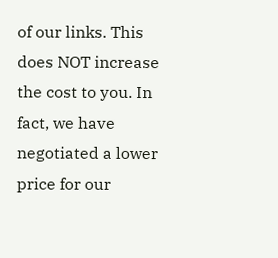of our links. This does NOT increase the cost to you. In fact, we have negotiated a lower price for our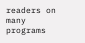readers on many programs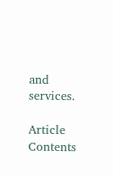and services.

Article Contents